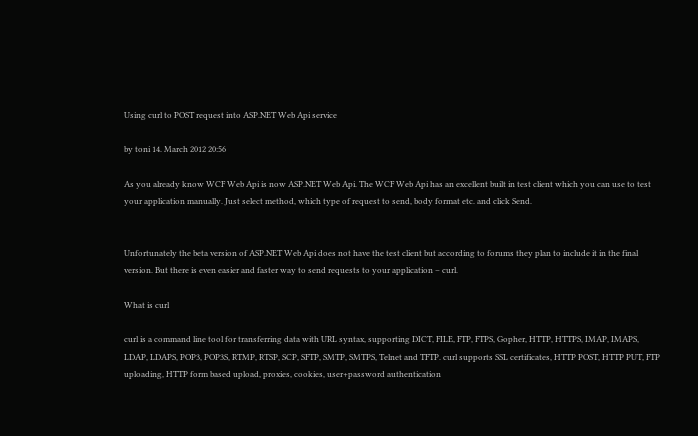Using curl to POST request into ASP.NET Web Api service

by toni 14. March 2012 20:56

As you already know WCF Web Api is now ASP.NET Web Api. The WCF Web Api has an excellent built in test client which you can use to test your application manually. Just select method, which type of request to send, body format etc. and click Send.


Unfortunately the beta version of ASP.NET Web Api does not have the test client but according to forums they plan to include it in the final version. But there is even easier and faster way to send requests to your application – curl.

What is curl

curl is a command line tool for transferring data with URL syntax, supporting DICT, FILE, FTP, FTPS, Gopher, HTTP, HTTPS, IMAP, IMAPS, LDAP, LDAPS, POP3, POP3S, RTMP, RTSP, SCP, SFTP, SMTP, SMTPS, Telnet and TFTP. curl supports SSL certificates, HTTP POST, HTTP PUT, FTP uploading, HTTP form based upload, proxies, cookies, user+password authentication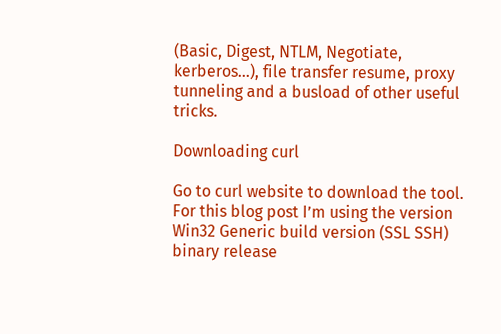(Basic, Digest, NTLM, Negotiate, kerberos...), file transfer resume, proxy tunneling and a busload of other useful tricks.

Downloading curl

Go to curl website to download the tool. For this blog post I’m using the version Win32 Generic build version (SSL SSH) binary release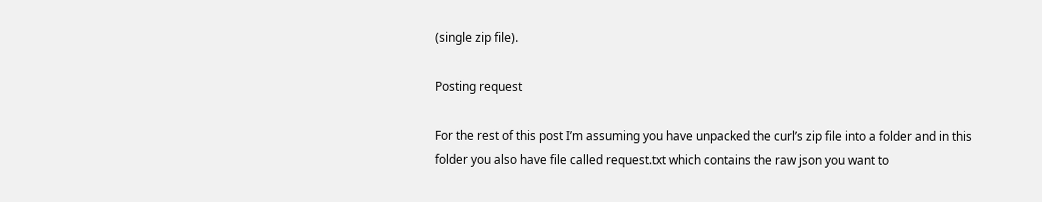(single zip file).

Posting request

For the rest of this post I’m assuming you have unpacked the curl’s zip file into a folder and in this folder you also have file called request.txt which contains the raw json you want to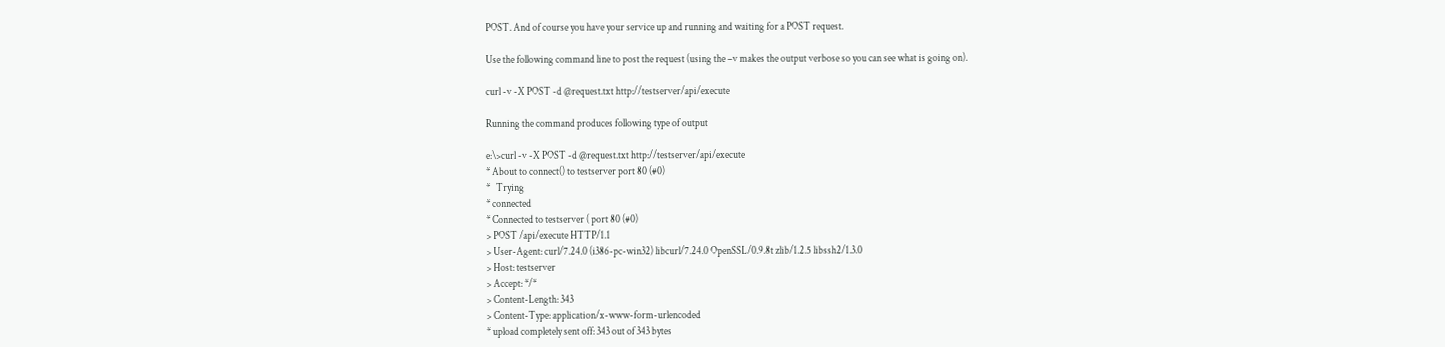POST. And of course you have your service up and running and waiting for a POST request.

Use the following command line to post the request (using the –v makes the output verbose so you can see what is going on).

curl -v -X POST -d @request.txt http://testserver/api/execute

Running the command produces following type of output

e:\>curl -v -X POST -d @request.txt http://testserver/api/execute
* About to connect() to testserver port 80 (#0)
*   Trying
* connected
* Connected to testserver ( port 80 (#0)
> POST /api/execute HTTP/1.1
> User-Agent: curl/7.24.0 (i386-pc-win32) libcurl/7.24.0 OpenSSL/0.9.8t zlib/1.2.5 libssh2/1.3.0
> Host: testserver
> Accept: */*
> Content-Length: 343
> Content-Type: application/x-www-form-urlencoded
* upload completely sent off: 343 out of 343 bytes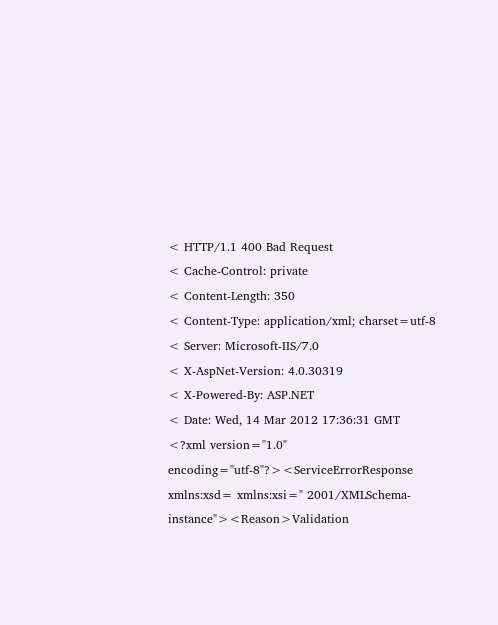< HTTP/1.1 400 Bad Request
< Cache-Control: private
< Content-Length: 350
< Content-Type: application/xml; charset=utf-8
< Server: Microsoft-IIS/7.0
< X-AspNet-Version: 4.0.30319
< X-Powered-By: ASP.NET
< Date: Wed, 14 Mar 2012 17:36:31 GMT
<?xml version="1.0" encoding="utf-8"?><ServiceErrorResponse xmlns:xsd= xmlns:xsi=" 2001/XMLSchema-instance"><Reason>Validation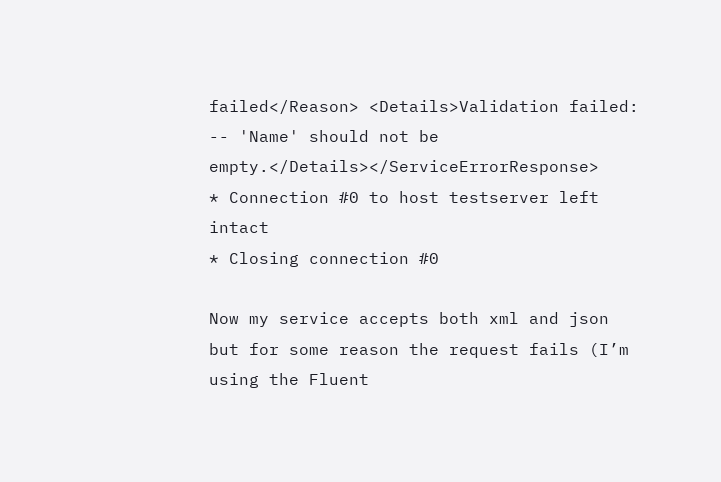failed</Reason> <Details>Validation failed:
-- 'Name' should not be empty.</Details></ServiceErrorResponse>
* Connection #0 to host testserver left intact
* Closing connection #0

Now my service accepts both xml and json but for some reason the request fails (I’m using the Fluent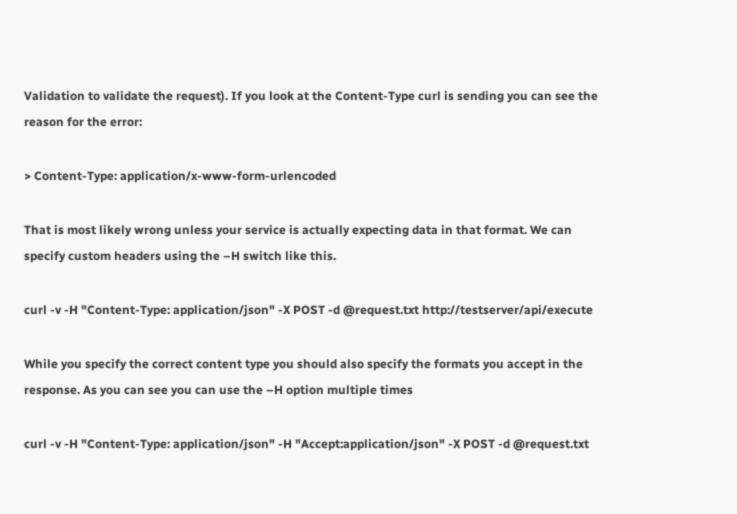Validation to validate the request). If you look at the Content-Type curl is sending you can see the reason for the error:

> Content-Type: application/x-www-form-urlencoded

That is most likely wrong unless your service is actually expecting data in that format. We can specify custom headers using the –H switch like this.

curl -v -H "Content-Type: application/json" -X POST -d @request.txt http://testserver/api/execute

While you specify the correct content type you should also specify the formats you accept in the response. As you can see you can use the –H option multiple times

curl -v -H "Content-Type: application/json" -H "Accept:application/json" -X POST -d @request.txt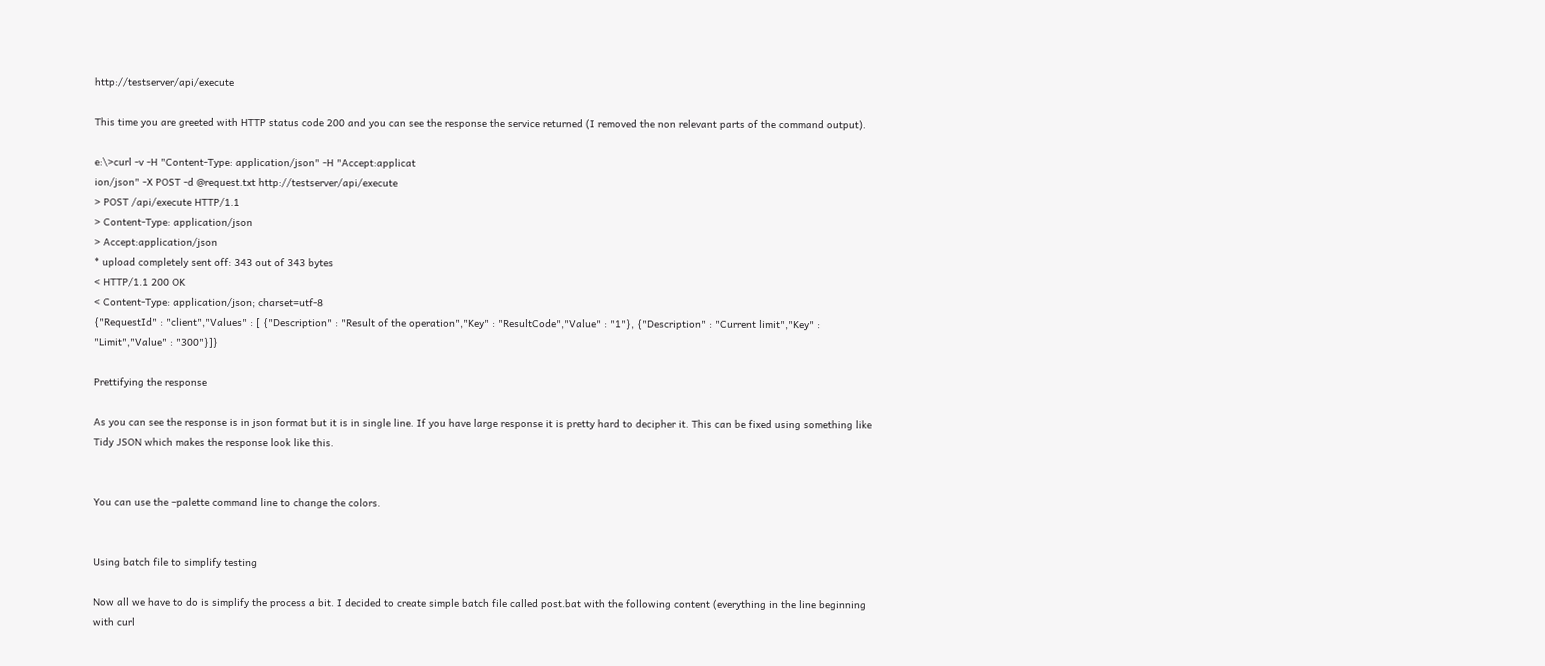http://testserver/api/execute

This time you are greeted with HTTP status code 200 and you can see the response the service returned (I removed the non relevant parts of the command output).

e:\>curl -v -H "Content-Type: application/json" -H "Accept:applicat
ion/json" -X POST -d @request.txt http://testserver/api/execute
> POST /api/execute HTTP/1.1
> Content-Type: application/json
> Accept:application/json
* upload completely sent off: 343 out of 343 bytes
< HTTP/1.1 200 OK
< Content-Type: application/json; charset=utf-8
{"RequestId" : "client","Values" : [ {"Description" : "Result of the operation","Key" : "ResultCode","Value" : "1"}, {"Description" : "Current limit","Key" : "Limit","Value" : "300"}]}

Prettifying the response

As you can see the response is in json format but it is in single line. If you have large response it is pretty hard to decipher it. This can be fixed using something like Tidy JSON which makes the response look like this.


You can use the –palette command line to change the colors.


Using batch file to simplify testing

Now all we have to do is simplify the process a bit. I decided to create simple batch file called post.bat with the following content (everything in the line beginning with curl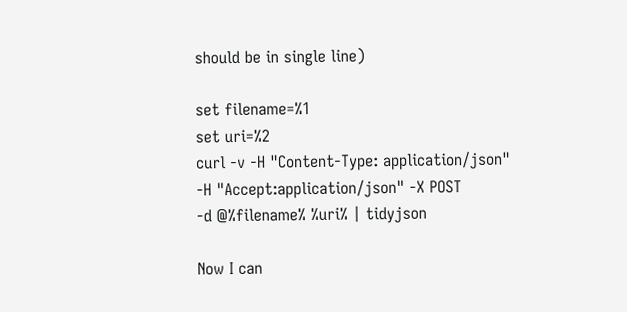should be in single line)

set filename=%1
set uri=%2
curl -v -H "Content-Type: application/json"
-H "Accept:application/json" -X POST
-d @%filename% %uri% | tidyjson

Now I can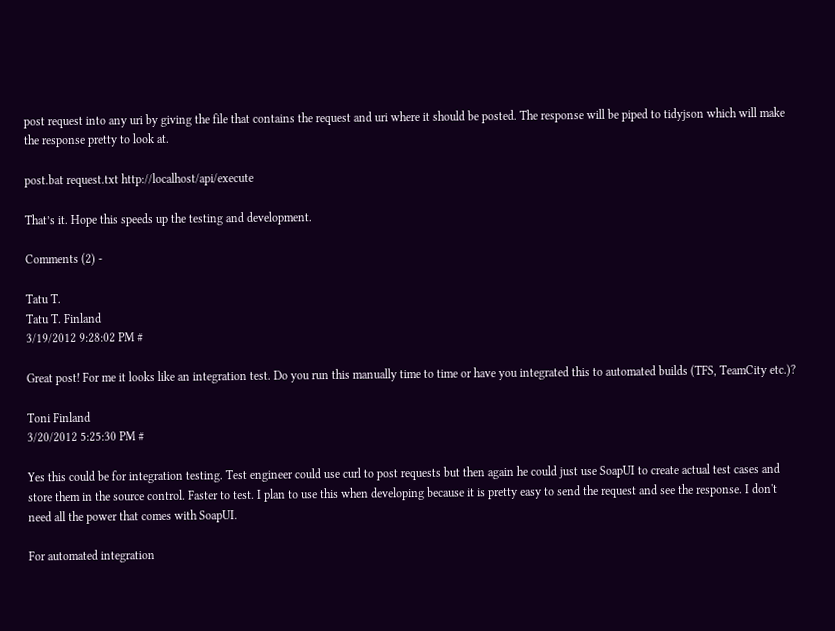post request into any uri by giving the file that contains the request and uri where it should be posted. The response will be piped to tidyjson which will make the response pretty to look at.

post.bat request.txt http://localhost/api/execute

That’s it. Hope this speeds up the testing and development.

Comments (2) -

Tatu T.
Tatu T. Finland
3/19/2012 9:28:02 PM #

Great post! For me it looks like an integration test. Do you run this manually time to time or have you integrated this to automated builds (TFS, TeamCity etc.)?

Toni Finland
3/20/2012 5:25:30 PM #

Yes this could be for integration testing. Test engineer could use curl to post requests but then again he could just use SoapUI to create actual test cases and store them in the source control. Faster to test. I plan to use this when developing because it is pretty easy to send the request and see the response. I don't need all the power that comes with SoapUI.

For automated integration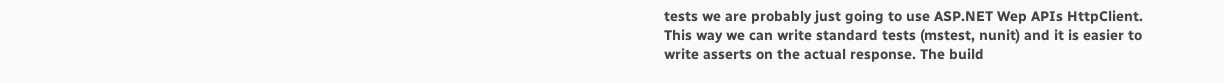tests we are probably just going to use ASP.NET Wep APIs HttpClient. This way we can write standard tests (mstest, nunit) and it is easier to write asserts on the actual response. The build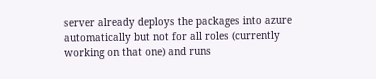server already deploys the packages into azure automatically but not for all roles (currently working on that one) and runs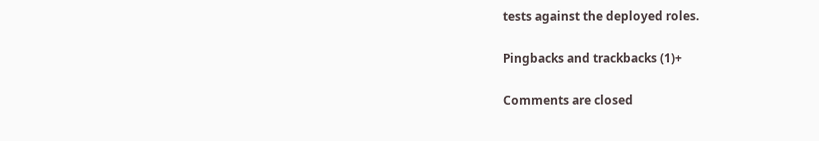tests against the deployed roles.

Pingbacks and trackbacks (1)+

Comments are closed